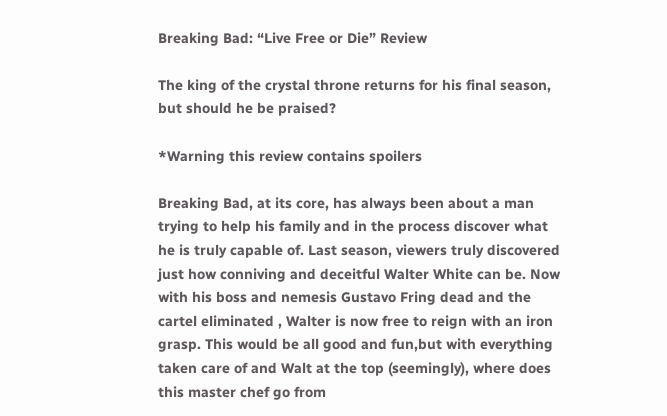Breaking Bad: “Live Free or Die” Review

The king of the crystal throne returns for his final season, but should he be praised?

*Warning this review contains spoilers

Breaking Bad, at its core, has always been about a man trying to help his family and in the process discover what he is truly capable of. Last season, viewers truly discovered just how conniving and deceitful Walter White can be. Now with his boss and nemesis Gustavo Fring dead and the cartel eliminated , Walter is now free to reign with an iron grasp. This would be all good and fun,but with everything taken care of and Walt at the top (seemingly), where does this master chef go from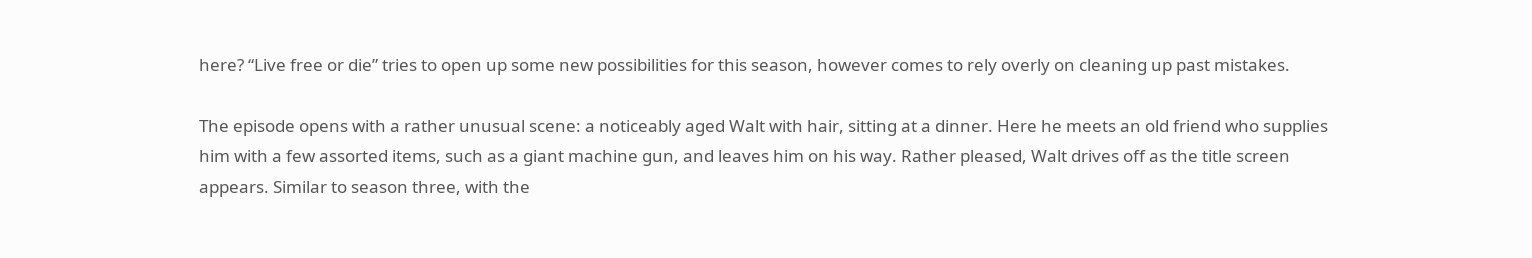here? “Live free or die” tries to open up some new possibilities for this season, however comes to rely overly on cleaning up past mistakes.

The episode opens with a rather unusual scene: a noticeably aged Walt with hair, sitting at a dinner. Here he meets an old friend who supplies him with a few assorted items, such as a giant machine gun, and leaves him on his way. Rather pleased, Walt drives off as the title screen appears. Similar to season three, with the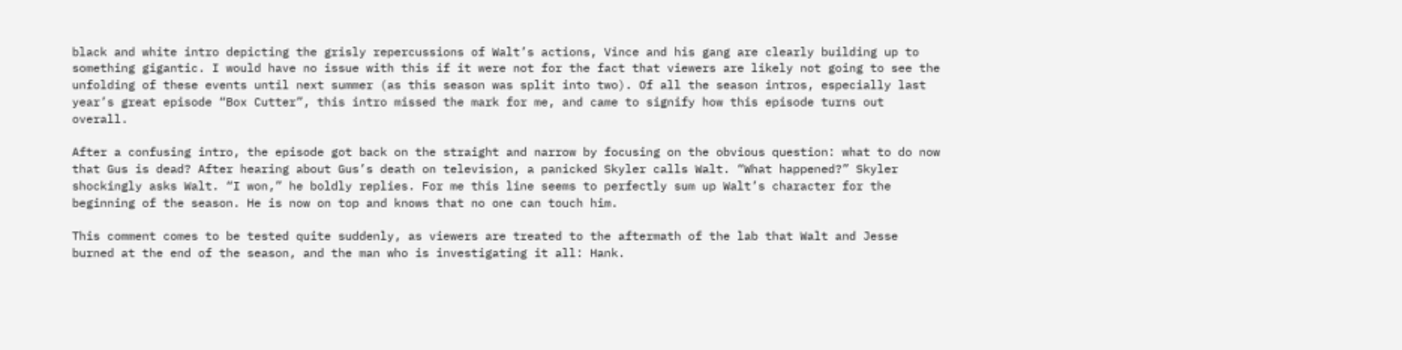black and white intro depicting the grisly repercussions of Walt’s actions, Vince and his gang are clearly building up to something gigantic. I would have no issue with this if it were not for the fact that viewers are likely not going to see the unfolding of these events until next summer (as this season was split into two). Of all the season intros, especially last year’s great episode “Box Cutter”, this intro missed the mark for me, and came to signify how this episode turns out overall.

After a confusing intro, the episode got back on the straight and narrow by focusing on the obvious question: what to do now that Gus is dead? After hearing about Gus’s death on television, a panicked Skyler calls Walt. “What happened?” Skyler shockingly asks Walt. “I won,” he boldly replies. For me this line seems to perfectly sum up Walt’s character for the beginning of the season. He is now on top and knows that no one can touch him.

This comment comes to be tested quite suddenly, as viewers are treated to the aftermath of the lab that Walt and Jesse burned at the end of the season, and the man who is investigating it all: Hank.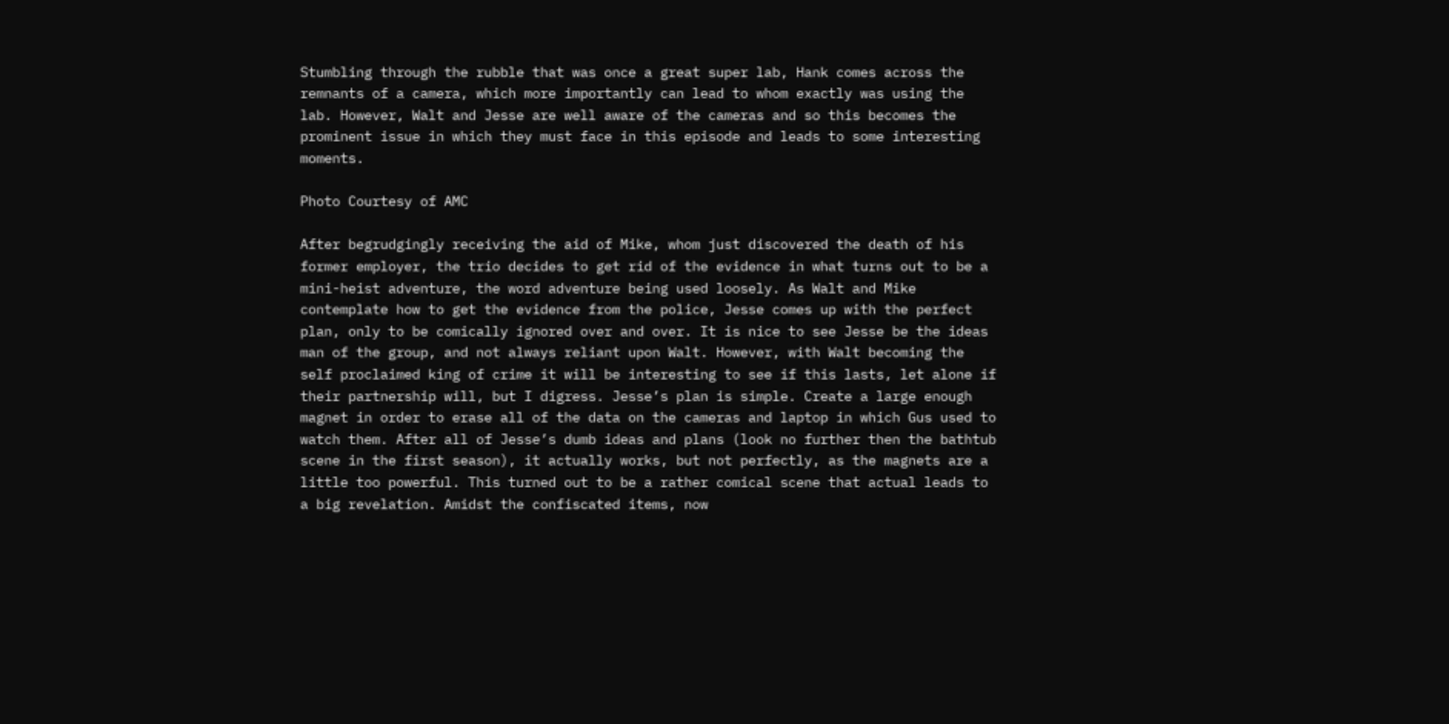Stumbling through the rubble that was once a great super lab, Hank comes across the remnants of a camera, which more importantly can lead to whom exactly was using the lab. However, Walt and Jesse are well aware of the cameras and so this becomes the prominent issue in which they must face in this episode and leads to some interesting moments.

Photo Courtesy of AMC

After begrudgingly receiving the aid of Mike, whom just discovered the death of his former employer, the trio decides to get rid of the evidence in what turns out to be a mini-heist adventure, the word adventure being used loosely. As Walt and Mike contemplate how to get the evidence from the police, Jesse comes up with the perfect plan, only to be comically ignored over and over. It is nice to see Jesse be the ideas man of the group, and not always reliant upon Walt. However, with Walt becoming the self proclaimed king of crime it will be interesting to see if this lasts, let alone if their partnership will, but I digress. Jesse’s plan is simple. Create a large enough magnet in order to erase all of the data on the cameras and laptop in which Gus used to watch them. After all of Jesse’s dumb ideas and plans (look no further then the bathtub scene in the first season), it actually works, but not perfectly, as the magnets are a little too powerful. This turned out to be a rather comical scene that actual leads to a big revelation. Amidst the confiscated items, now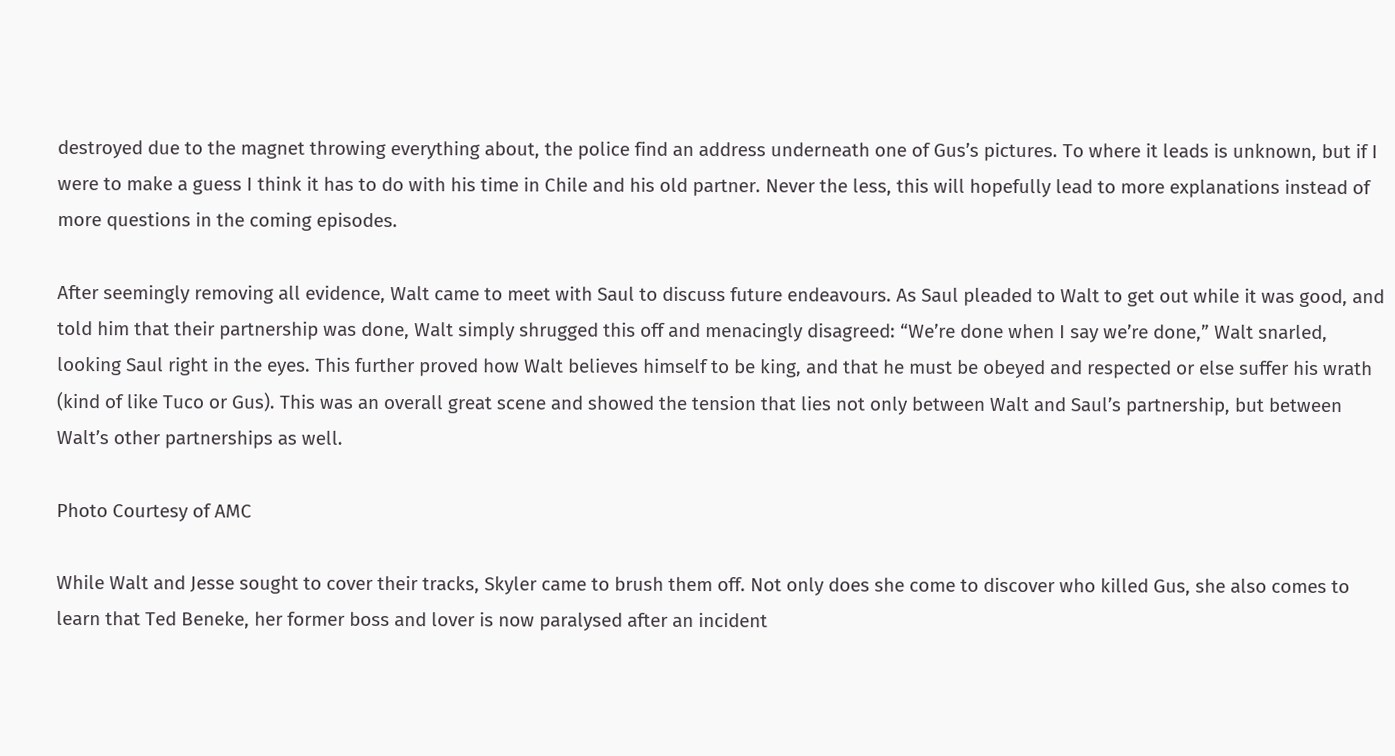destroyed due to the magnet throwing everything about, the police find an address underneath one of Gus’s pictures. To where it leads is unknown, but if I were to make a guess I think it has to do with his time in Chile and his old partner. Never the less, this will hopefully lead to more explanations instead of more questions in the coming episodes.

After seemingly removing all evidence, Walt came to meet with Saul to discuss future endeavours. As Saul pleaded to Walt to get out while it was good, and told him that their partnership was done, Walt simply shrugged this off and menacingly disagreed: “We’re done when I say we’re done,” Walt snarled, looking Saul right in the eyes. This further proved how Walt believes himself to be king, and that he must be obeyed and respected or else suffer his wrath (kind of like Tuco or Gus). This was an overall great scene and showed the tension that lies not only between Walt and Saul’s partnership, but between Walt’s other partnerships as well.

Photo Courtesy of AMC

While Walt and Jesse sought to cover their tracks, Skyler came to brush them off. Not only does she come to discover who killed Gus, she also comes to learn that Ted Beneke, her former boss and lover is now paralysed after an incident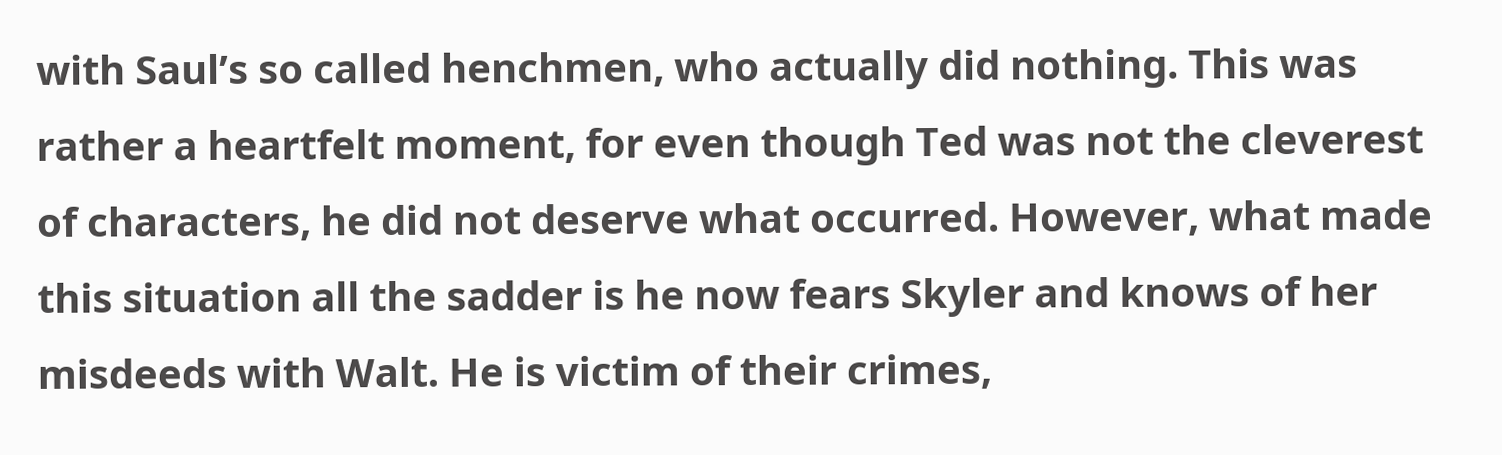with Saul’s so called henchmen, who actually did nothing. This was rather a heartfelt moment, for even though Ted was not the cleverest of characters, he did not deserve what occurred. However, what made this situation all the sadder is he now fears Skyler and knows of her misdeeds with Walt. He is victim of their crimes,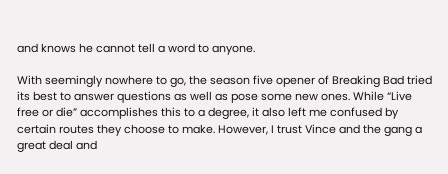and knows he cannot tell a word to anyone.

With seemingly nowhere to go, the season five opener of Breaking Bad tried its best to answer questions as well as pose some new ones. While “Live free or die” accomplishes this to a degree, it also left me confused by certain routes they choose to make. However, I trust Vince and the gang a great deal and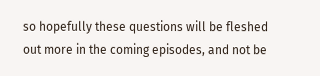so hopefully these questions will be fleshed out more in the coming episodes, and not be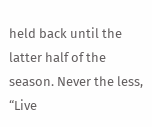held back until the latter half of the season. Never the less, “Live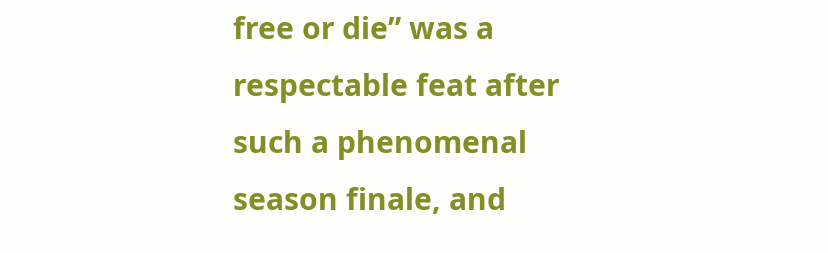free or die” was a respectable feat after such a phenomenal season finale, and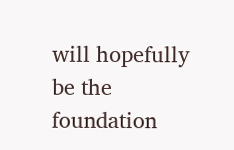will hopefully be the foundation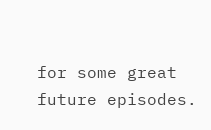for some great future episodes.